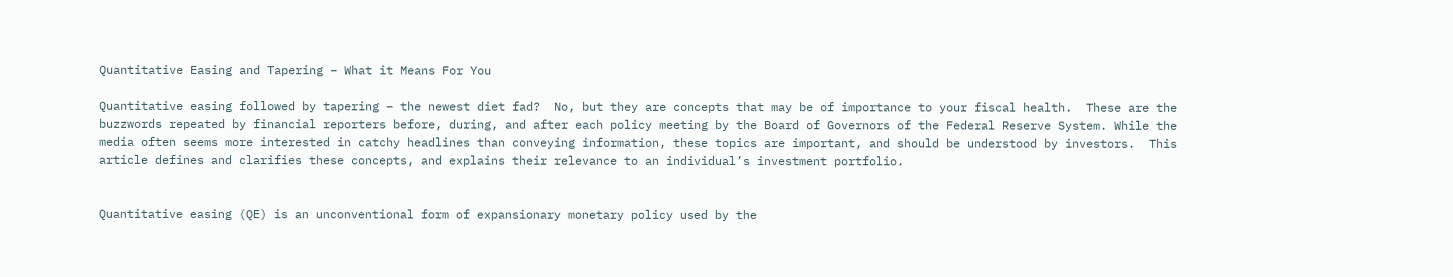Quantitative Easing and Tapering – What it Means For You

Quantitative easing followed by tapering – the newest diet fad?  No, but they are concepts that may be of importance to your fiscal health.  These are the buzzwords repeated by financial reporters before, during, and after each policy meeting by the Board of Governors of the Federal Reserve System. While the media often seems more interested in catchy headlines than conveying information, these topics are important, and should be understood by investors.  This article defines and clarifies these concepts, and explains their relevance to an individual’s investment portfolio.


Quantitative easing (QE) is an unconventional form of expansionary monetary policy used by the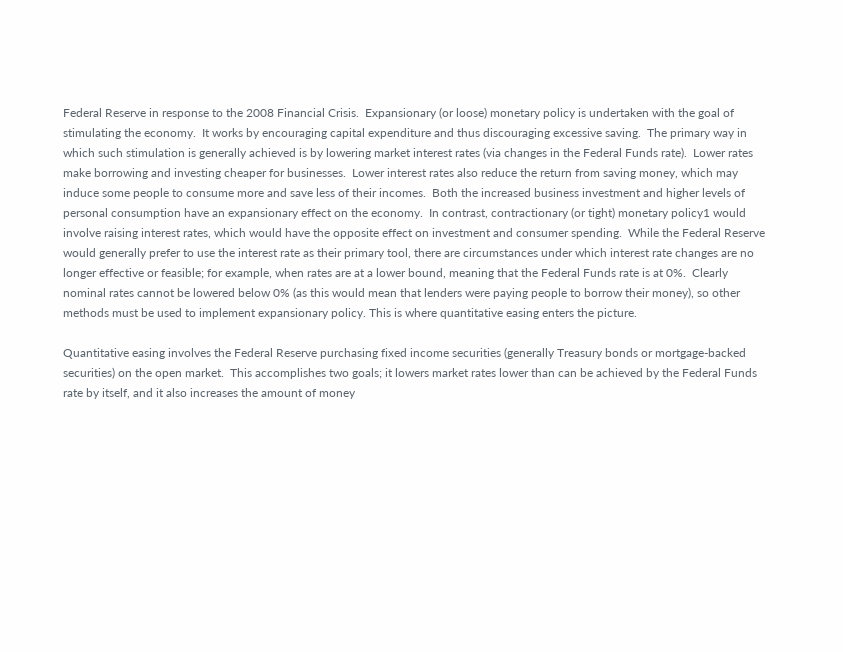Federal Reserve in response to the 2008 Financial Crisis.  Expansionary (or loose) monetary policy is undertaken with the goal of stimulating the economy.  It works by encouraging capital expenditure and thus discouraging excessive saving.  The primary way in which such stimulation is generally achieved is by lowering market interest rates (via changes in the Federal Funds rate).  Lower rates make borrowing and investing cheaper for businesses.  Lower interest rates also reduce the return from saving money, which may induce some people to consume more and save less of their incomes.  Both the increased business investment and higher levels of personal consumption have an expansionary effect on the economy.  In contrast, contractionary (or tight) monetary policy1 would involve raising interest rates, which would have the opposite effect on investment and consumer spending.  While the Federal Reserve would generally prefer to use the interest rate as their primary tool, there are circumstances under which interest rate changes are no longer effective or feasible; for example, when rates are at a lower bound, meaning that the Federal Funds rate is at 0%.  Clearly nominal rates cannot be lowered below 0% (as this would mean that lenders were paying people to borrow their money), so other methods must be used to implement expansionary policy. This is where quantitative easing enters the picture.

Quantitative easing involves the Federal Reserve purchasing fixed income securities (generally Treasury bonds or mortgage-backed securities) on the open market.  This accomplishes two goals; it lowers market rates lower than can be achieved by the Federal Funds rate by itself, and it also increases the amount of money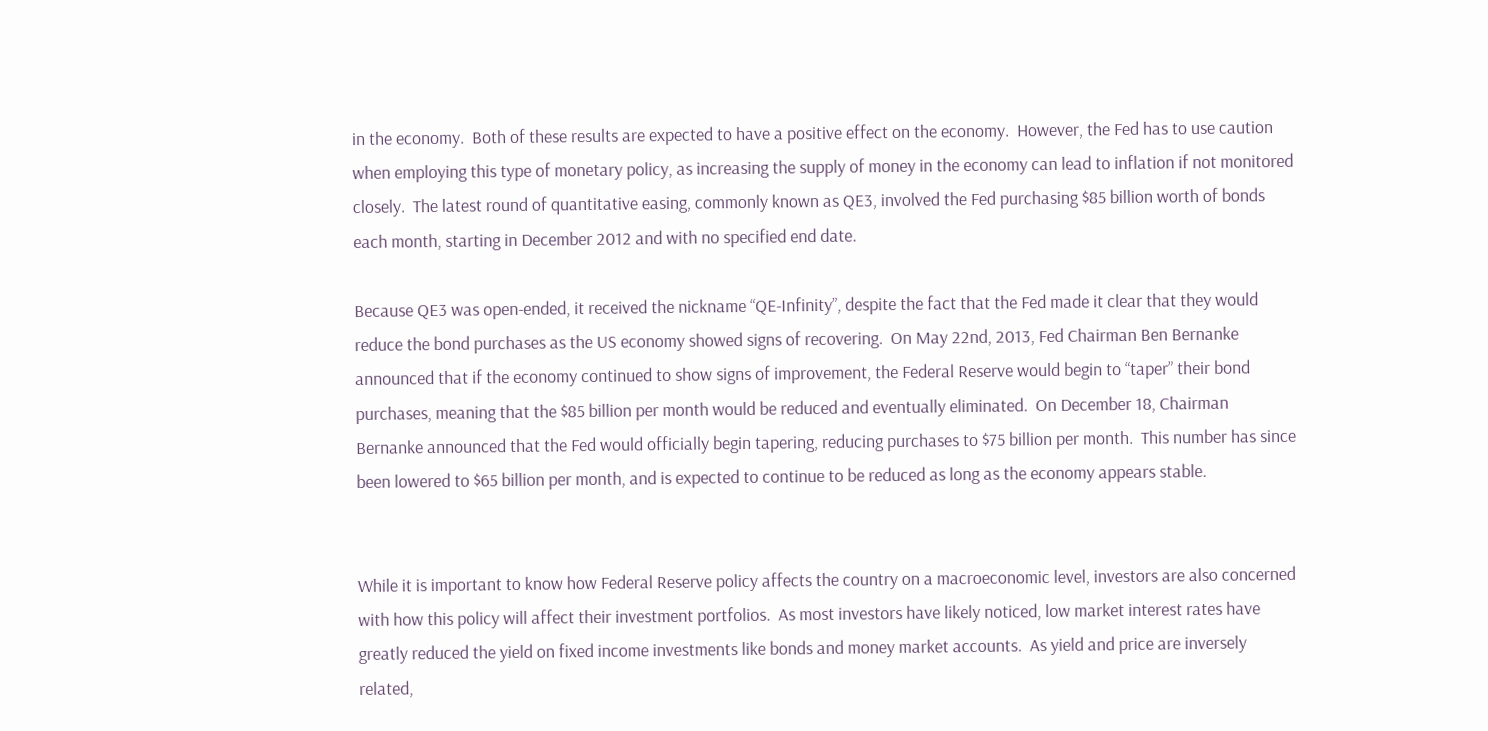in the economy.  Both of these results are expected to have a positive effect on the economy.  However, the Fed has to use caution when employing this type of monetary policy, as increasing the supply of money in the economy can lead to inflation if not monitored closely.  The latest round of quantitative easing, commonly known as QE3, involved the Fed purchasing $85 billion worth of bonds each month, starting in December 2012 and with no specified end date.

Because QE3 was open-ended, it received the nickname “QE-Infinity”, despite the fact that the Fed made it clear that they would reduce the bond purchases as the US economy showed signs of recovering.  On May 22nd, 2013, Fed Chairman Ben Bernanke announced that if the economy continued to show signs of improvement, the Federal Reserve would begin to “taper” their bond purchases, meaning that the $85 billion per month would be reduced and eventually eliminated.  On December 18, Chairman Bernanke announced that the Fed would officially begin tapering, reducing purchases to $75 billion per month.  This number has since been lowered to $65 billion per month, and is expected to continue to be reduced as long as the economy appears stable.


While it is important to know how Federal Reserve policy affects the country on a macroeconomic level, investors are also concerned with how this policy will affect their investment portfolios.  As most investors have likely noticed, low market interest rates have greatly reduced the yield on fixed income investments like bonds and money market accounts.  As yield and price are inversely related,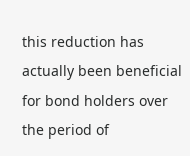this reduction has actually been beneficial for bond holders over the period of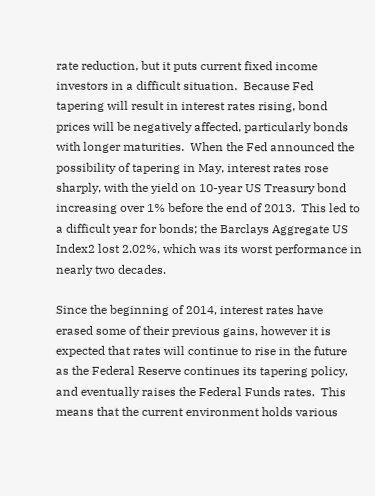rate reduction, but it puts current fixed income investors in a difficult situation.  Because Fed tapering will result in interest rates rising, bond prices will be negatively affected, particularly bonds with longer maturities.  When the Fed announced the possibility of tapering in May, interest rates rose sharply, with the yield on 10-year US Treasury bond increasing over 1% before the end of 2013.  This led to a difficult year for bonds; the Barclays Aggregate US Index2 lost 2.02%, which was its worst performance in nearly two decades.

Since the beginning of 2014, interest rates have erased some of their previous gains, however it is expected that rates will continue to rise in the future as the Federal Reserve continues its tapering policy, and eventually raises the Federal Funds rates.  This means that the current environment holds various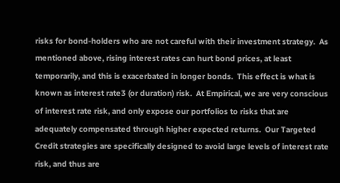risks for bond-holders who are not careful with their investment strategy.  As mentioned above, rising interest rates can hurt bond prices, at least temporarily, and this is exacerbated in longer bonds.  This effect is what is known as interest rate3 (or duration) risk.  At Empirical, we are very conscious of interest rate risk, and only expose our portfolios to risks that are adequately compensated through higher expected returns.  Our Targeted Credit strategies are specifically designed to avoid large levels of interest rate risk, and thus are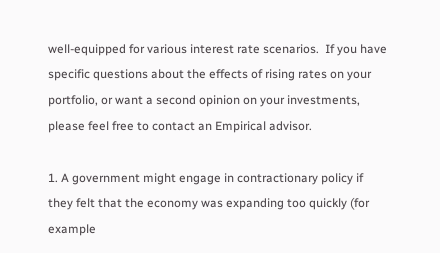well-equipped for various interest rate scenarios.  If you have specific questions about the effects of rising rates on your portfolio, or want a second opinion on your investments, please feel free to contact an Empirical advisor.

1. A government might engage in contractionary policy if they felt that the economy was expanding too quickly (for example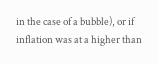in the case of a bubble), or if inflation was at a higher than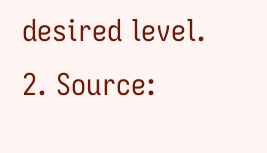desired level.
2. Source: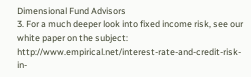Dimensional Fund Advisors
3. For a much deeper look into fixed income risk, see our white paper on the subject: http://www.empirical.net/interest-rate-and-credit-risk-in-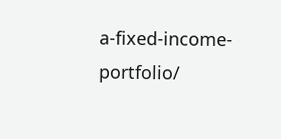a-fixed-income-portfolio/